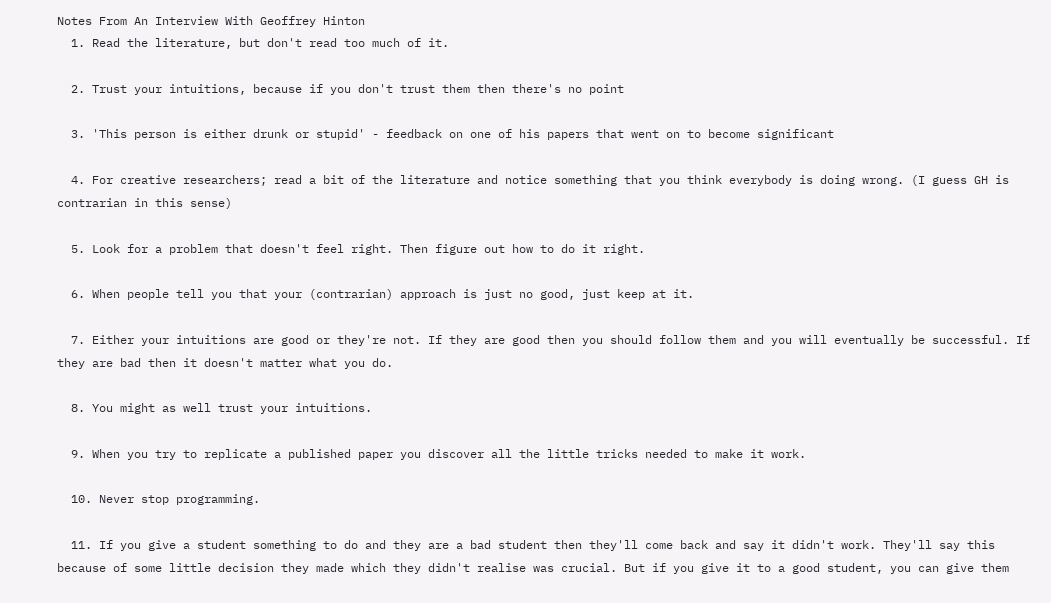Notes From An Interview With Geoffrey Hinton
  1. Read the literature, but don't read too much of it.

  2. Trust your intuitions, because if you don't trust them then there's no point

  3. 'This person is either drunk or stupid' - feedback on one of his papers that went on to become significant

  4. For creative researchers; read a bit of the literature and notice something that you think everybody is doing wrong. (I guess GH is contrarian in this sense)

  5. Look for a problem that doesn't feel right. Then figure out how to do it right.

  6. When people tell you that your (contrarian) approach is just no good, just keep at it.

  7. Either your intuitions are good or they're not. If they are good then you should follow them and you will eventually be successful. If they are bad then it doesn't matter what you do.

  8. You might as well trust your intuitions.

  9. When you try to replicate a published paper you discover all the little tricks needed to make it work.

  10. Never stop programming.

  11. If you give a student something to do and they are a bad student then they'll come back and say it didn't work. They'll say this because of some little decision they made which they didn't realise was crucial. But if you give it to a good student, you can give them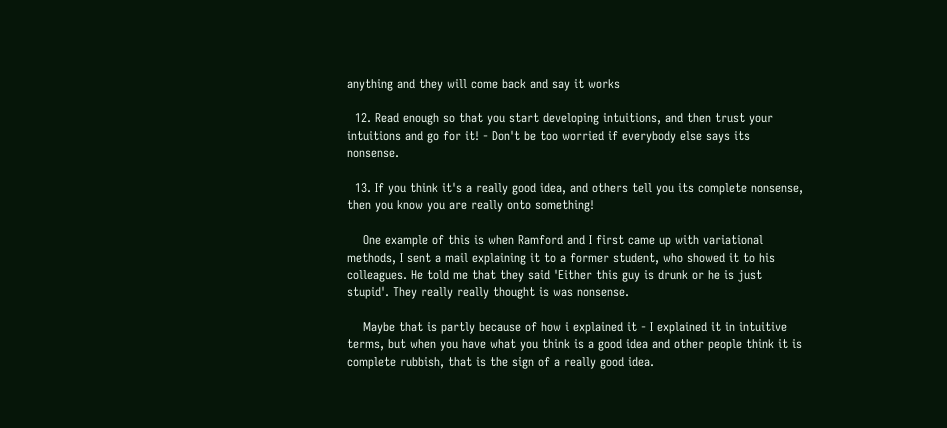anything and they will come back and say it works

  12. Read enough so that you start developing intuitions, and then trust your intuitions and go for it! - Don't be too worried if everybody else says its nonsense.

  13. If you think it's a really good idea, and others tell you its complete nonsense, then you know you are really onto something!

    One example of this is when Ramford and I first came up with variational methods, I sent a mail explaining it to a former student, who showed it to his colleagues. He told me that they said 'Either this guy is drunk or he is just stupid'. They really really thought is was nonsense.

    Maybe that is partly because of how i explained it - I explained it in intuitive terms, but when you have what you think is a good idea and other people think it is complete rubbish, that is the sign of a really good idea.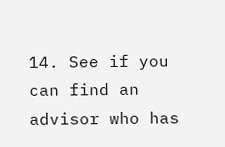14. See if you can find an advisor who has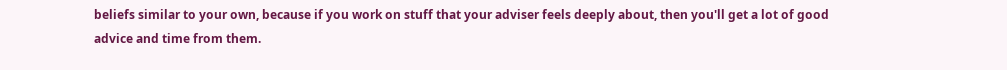beliefs similar to your own, because if you work on stuff that your adviser feels deeply about, then you'll get a lot of good advice and time from them.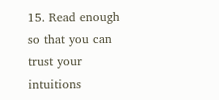15. Read enough so that you can trust your intuitions